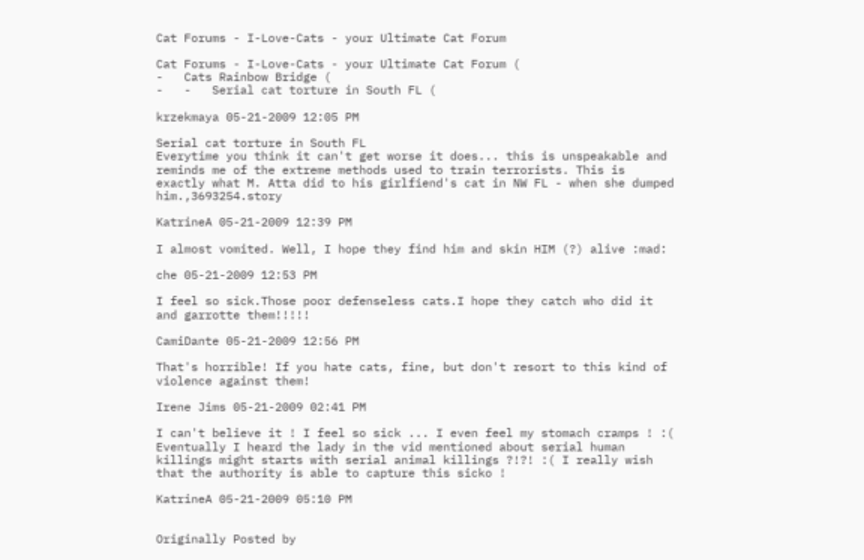Cat Forums - I-Love-Cats - your Ultimate Cat Forum

Cat Forums - I-Love-Cats - your Ultimate Cat Forum (
-   Cats Rainbow Bridge (
-   -   Serial cat torture in South FL (

krzekmaya 05-21-2009 12:05 PM

Serial cat torture in South FL
Everytime you think it can't get worse it does... this is unspeakable and reminds me of the extreme methods used to train terrorists. This is exactly what M. Atta did to his girlfiend's cat in NW FL - when she dumped him.,3693254.story

KatrineA 05-21-2009 12:39 PM

I almost vomited. Well, I hope they find him and skin HIM (?) alive :mad:

che 05-21-2009 12:53 PM

I feel so sick.Those poor defenseless cats.I hope they catch who did it and garrotte them!!!!!

CamiDante 05-21-2009 12:56 PM

That's horrible! If you hate cats, fine, but don't resort to this kind of violence against them!

Irene Jims 05-21-2009 02:41 PM

I can't believe it ! I feel so sick ... I even feel my stomach cramps ! :(
Eventually I heard the lady in the vid mentioned about serial human killings might starts with serial animal killings ?!?! :( I really wish that the authority is able to capture this sicko !

KatrineA 05-21-2009 05:10 PM


Originally Posted by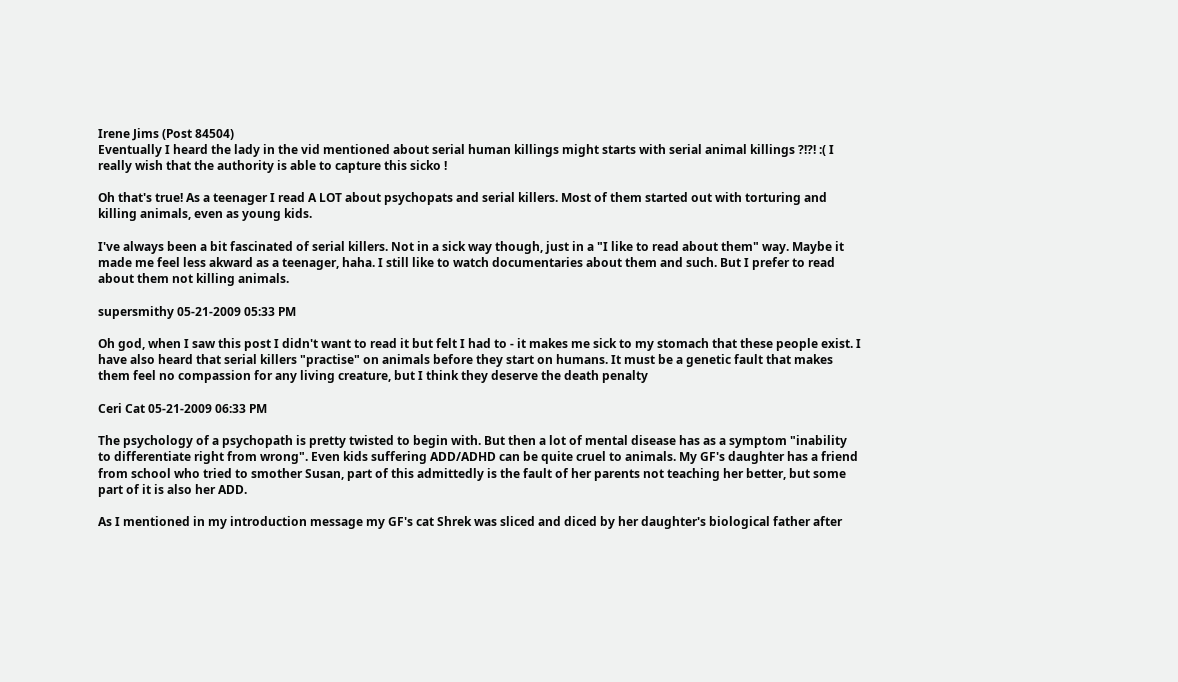Irene Jims (Post 84504)
Eventually I heard the lady in the vid mentioned about serial human killings might starts with serial animal killings ?!?! :( I really wish that the authority is able to capture this sicko !

Oh that's true! As a teenager I read A LOT about psychopats and serial killers. Most of them started out with torturing and killing animals, even as young kids.

I've always been a bit fascinated of serial killers. Not in a sick way though, just in a "I like to read about them" way. Maybe it made me feel less akward as a teenager, haha. I still like to watch documentaries about them and such. But I prefer to read about them not killing animals.

supersmithy 05-21-2009 05:33 PM

Oh god, when I saw this post I didn't want to read it but felt I had to - it makes me sick to my stomach that these people exist. I have also heard that serial killers "practise" on animals before they start on humans. It must be a genetic fault that makes them feel no compassion for any living creature, but I think they deserve the death penalty

Ceri Cat 05-21-2009 06:33 PM

The psychology of a psychopath is pretty twisted to begin with. But then a lot of mental disease has as a symptom "inability to differentiate right from wrong". Even kids suffering ADD/ADHD can be quite cruel to animals. My GF's daughter has a friend from school who tried to smother Susan, part of this admittedly is the fault of her parents not teaching her better, but some part of it is also her ADD.

As I mentioned in my introduction message my GF's cat Shrek was sliced and diced by her daughter's biological father after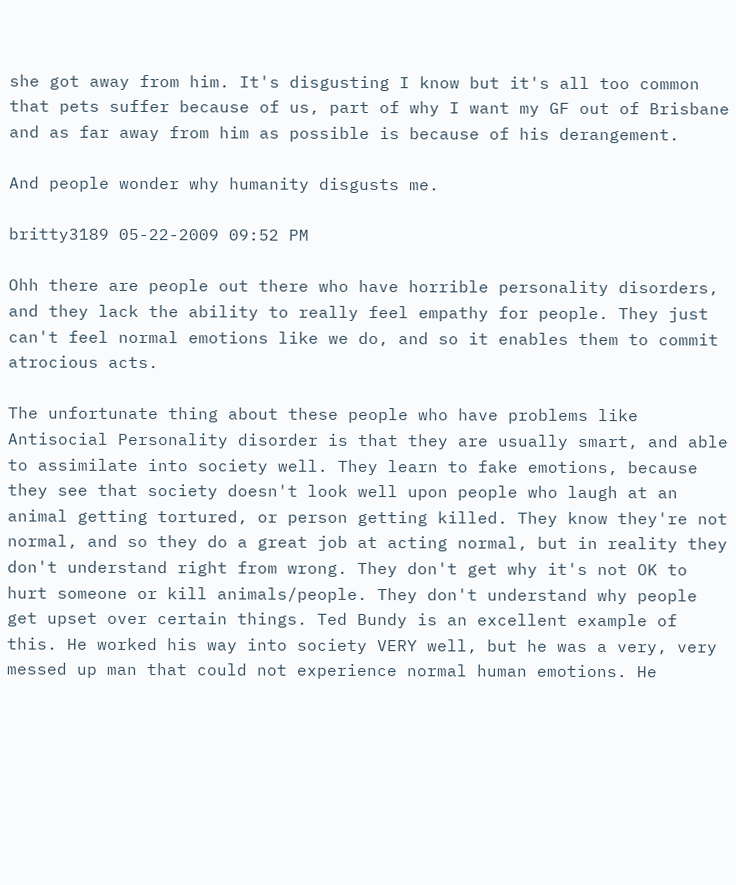she got away from him. It's disgusting I know but it's all too common that pets suffer because of us, part of why I want my GF out of Brisbane and as far away from him as possible is because of his derangement.

And people wonder why humanity disgusts me.

britty3189 05-22-2009 09:52 PM

Ohh there are people out there who have horrible personality disorders, and they lack the ability to really feel empathy for people. They just can't feel normal emotions like we do, and so it enables them to commit atrocious acts.

The unfortunate thing about these people who have problems like Antisocial Personality disorder is that they are usually smart, and able to assimilate into society well. They learn to fake emotions, because they see that society doesn't look well upon people who laugh at an animal getting tortured, or person getting killed. They know they're not normal, and so they do a great job at acting normal, but in reality they don't understand right from wrong. They don't get why it's not OK to hurt someone or kill animals/people. They don't understand why people get upset over certain things. Ted Bundy is an excellent example of this. He worked his way into society VERY well, but he was a very, very messed up man that could not experience normal human emotions. He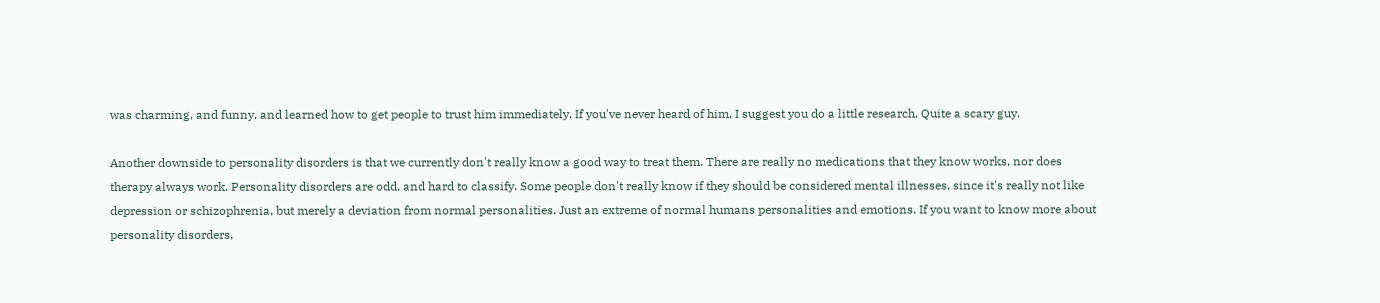was charming, and funny, and learned how to get people to trust him immediately. If you've never heard of him, I suggest you do a little research. Quite a scary guy.

Another downside to personality disorders is that we currently don't really know a good way to treat them. There are really no medications that they know works, nor does therapy always work. Personality disorders are odd, and hard to classify. Some people don't really know if they should be considered mental illnesses, since it's really not like depression or schizophrenia, but merely a deviation from normal personalities. Just an extreme of normal humans personalities and emotions. If you want to know more about personality disorders,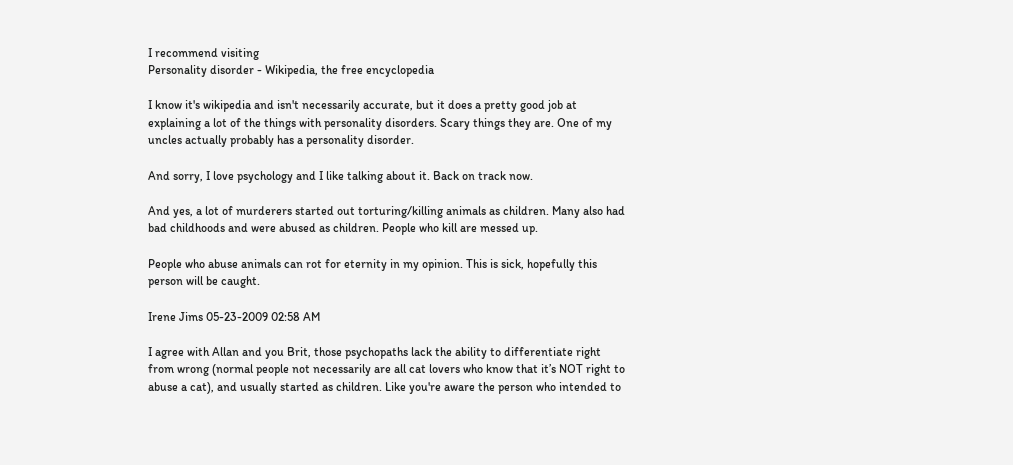I recommend visiting
Personality disorder - Wikipedia, the free encyclopedia

I know it's wikipedia and isn't necessarily accurate, but it does a pretty good job at explaining a lot of the things with personality disorders. Scary things they are. One of my uncles actually probably has a personality disorder.

And sorry, I love psychology and I like talking about it. Back on track now.

And yes, a lot of murderers started out torturing/killing animals as children. Many also had bad childhoods and were abused as children. People who kill are messed up.

People who abuse animals can rot for eternity in my opinion. This is sick, hopefully this person will be caught.

Irene Jims 05-23-2009 02:58 AM

I agree with Allan and you Brit, those psychopaths lack the ability to differentiate right from wrong (normal people not necessarily are all cat lovers who know that it’s NOT right to abuse a cat), and usually started as children. Like you're aware the person who intended to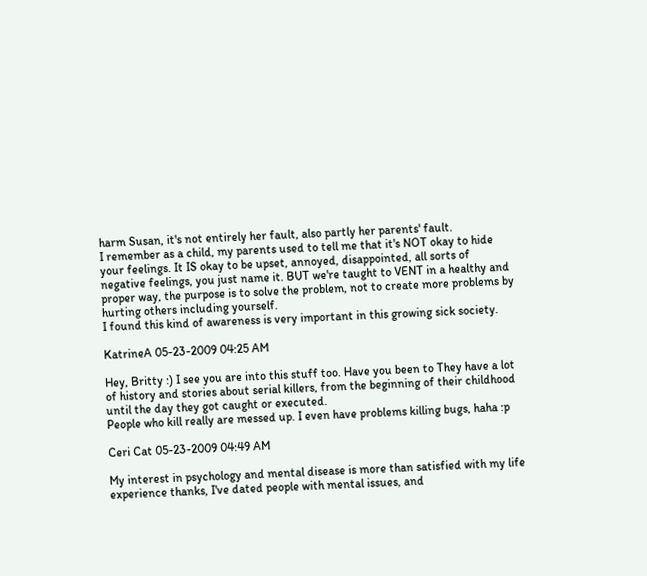harm Susan, it's not entirely her fault, also partly her parents' fault.
I remember as a child, my parents used to tell me that it's NOT okay to hide your feelings. It IS okay to be upset, annoyed, disappointed, all sorts of negative feelings, you just name it. BUT we're taught to VENT in a healthy and proper way, the purpose is to solve the problem, not to create more problems by hurting others including yourself.
I found this kind of awareness is very important in this growing sick society.

KatrineA 05-23-2009 04:25 AM

Hey, Britty :) I see you are into this stuff too. Have you been to They have a lot of history and stories about serial killers, from the beginning of their childhood until the day they got caught or executed.
People who kill really are messed up. I even have problems killing bugs, haha :p

Ceri Cat 05-23-2009 04:49 AM

My interest in psychology and mental disease is more than satisfied with my life experience thanks, I've dated people with mental issues, and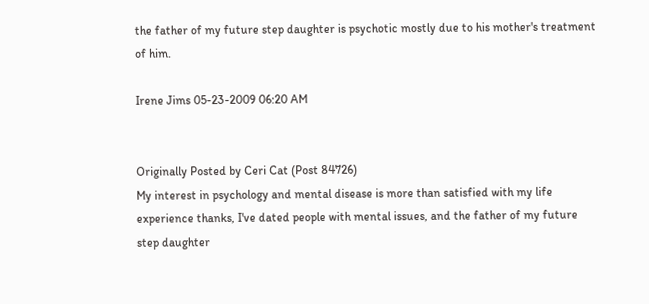the father of my future step daughter is psychotic mostly due to his mother's treatment of him.

Irene Jims 05-23-2009 06:20 AM


Originally Posted by Ceri Cat (Post 84726)
My interest in psychology and mental disease is more than satisfied with my life experience thanks, I've dated people with mental issues, and the father of my future step daughter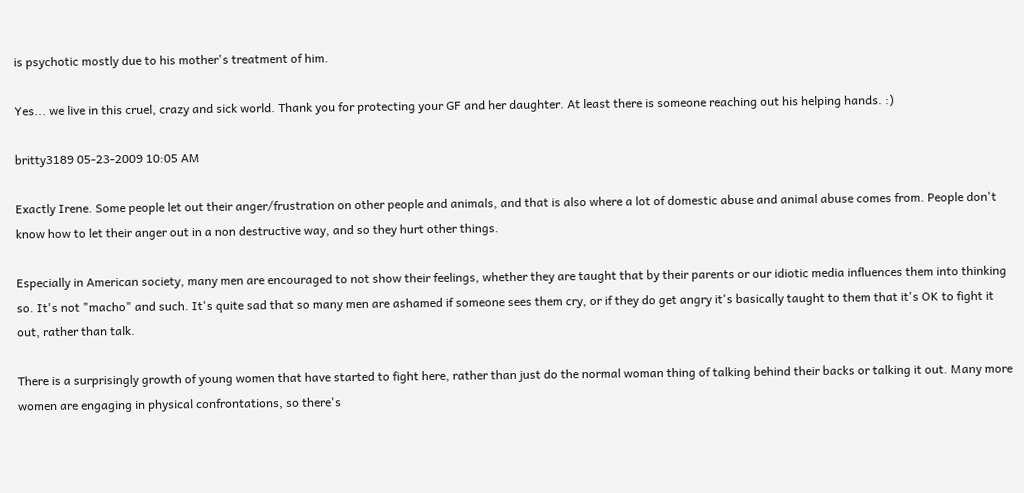is psychotic mostly due to his mother's treatment of him.

Yes... we live in this cruel, crazy and sick world. Thank you for protecting your GF and her daughter. At least there is someone reaching out his helping hands. :)

britty3189 05-23-2009 10:05 AM

Exactly Irene. Some people let out their anger/frustration on other people and animals, and that is also where a lot of domestic abuse and animal abuse comes from. People don't know how to let their anger out in a non destructive way, and so they hurt other things.

Especially in American society, many men are encouraged to not show their feelings, whether they are taught that by their parents or our idiotic media influences them into thinking so. It's not "macho" and such. It's quite sad that so many men are ashamed if someone sees them cry, or if they do get angry it's basically taught to them that it's OK to fight it out, rather than talk.

There is a surprisingly growth of young women that have started to fight here, rather than just do the normal woman thing of talking behind their backs or talking it out. Many more women are engaging in physical confrontations, so there's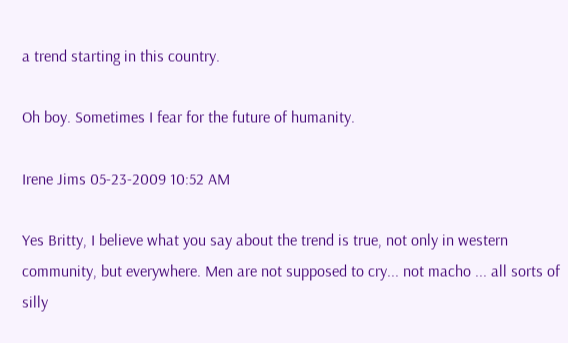a trend starting in this country.

Oh boy. Sometimes I fear for the future of humanity.

Irene Jims 05-23-2009 10:52 AM

Yes Britty, I believe what you say about the trend is true, not only in western community, but everywhere. Men are not supposed to cry... not macho ... all sorts of silly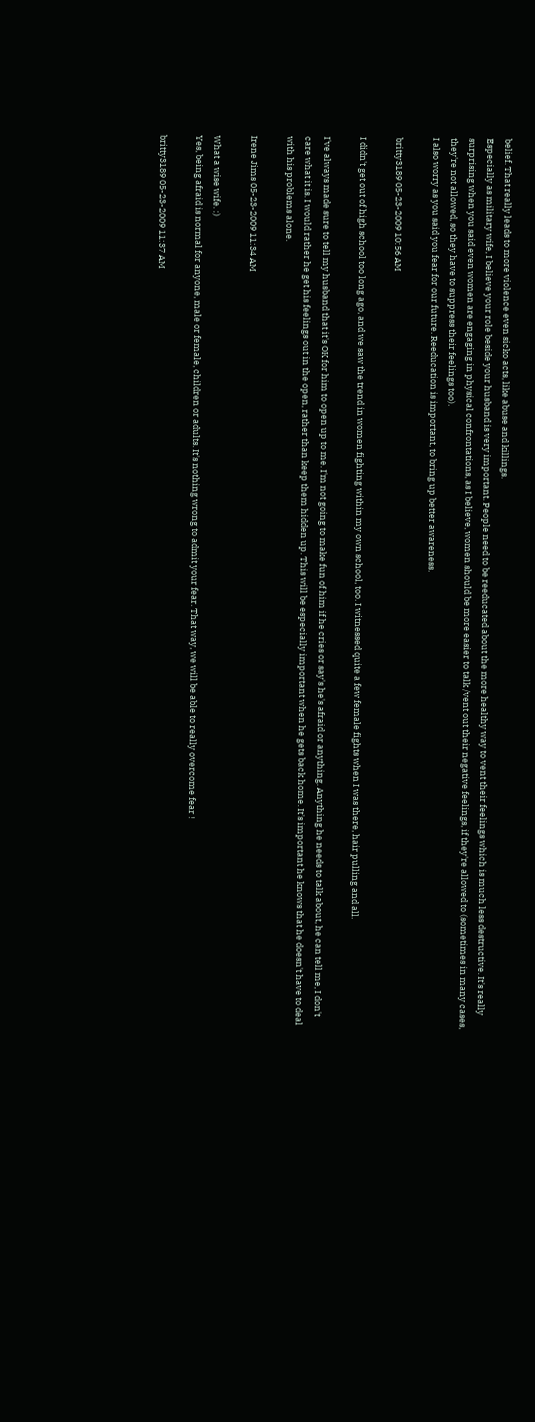belief. That really leads to more violence even sicko acts, like abuse and killings.
Especially as military wife, I believe your role beside your husband is very important. People need to be reeducated about the more healthy way to vent their feelings which is much less destructive. It's really surprising when you said even women are engaging in physical confrontations, as I believe, women should be more easier to talk /vent out their negative feelings, if they're allowed to (sometimes in many cases, they're not allowed, so they have to suppress their feelings too).
I also worry as you said you fear for our future. Reeducation is important, to bring up better awareness.

britty3189 05-23-2009 10:56 AM

I didn't get out of high school too long ago, and we saw the trend in women fighting within my own school, too. I witnessed quite a few female fights when I was there, hair pulling and all.

I've always made sure to tell my husband that it's OK for him to open up to me. I'm not going to make fun of him if he cries or say's he's afraid or anything. Anything he needs to talk about, he can tell me, I don't care what it is. I would rather he get his feelings out in the open, rather than keep them hidden up. This will be especially important when he gets back home. It's important he knows that he doesn't have to deal with his problems alone.

Irene Jims 05-23-2009 11:34 AM

What a wise wife. :)
Yes, being afraid is normal for anyone, male or female, children or adults. It's nothing wrong to admit your fear. That way, we will be able to really overcome fear !

britty3189 05-23-2009 11:37 AM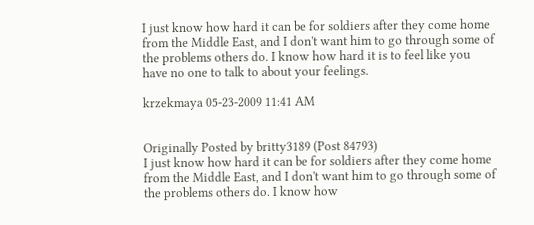I just know how hard it can be for soldiers after they come home from the Middle East, and I don't want him to go through some of the problems others do. I know how hard it is to feel like you have no one to talk to about your feelings.

krzekmaya 05-23-2009 11:41 AM


Originally Posted by britty3189 (Post 84793)
I just know how hard it can be for soldiers after they come home from the Middle East, and I don't want him to go through some of the problems others do. I know how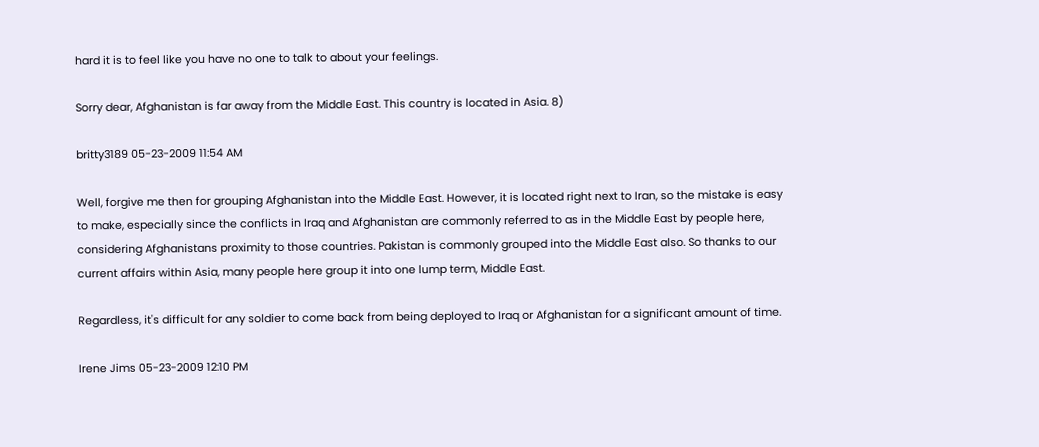hard it is to feel like you have no one to talk to about your feelings.

Sorry dear, Afghanistan is far away from the Middle East. This country is located in Asia. 8)

britty3189 05-23-2009 11:54 AM

Well, forgive me then for grouping Afghanistan into the Middle East. However, it is located right next to Iran, so the mistake is easy to make, especially since the conflicts in Iraq and Afghanistan are commonly referred to as in the Middle East by people here, considering Afghanistans proximity to those countries. Pakistan is commonly grouped into the Middle East also. So thanks to our current affairs within Asia, many people here group it into one lump term, Middle East.

Regardless, it's difficult for any soldier to come back from being deployed to Iraq or Afghanistan for a significant amount of time.

Irene Jims 05-23-2009 12:10 PM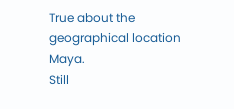True about the geographical location Maya.
Still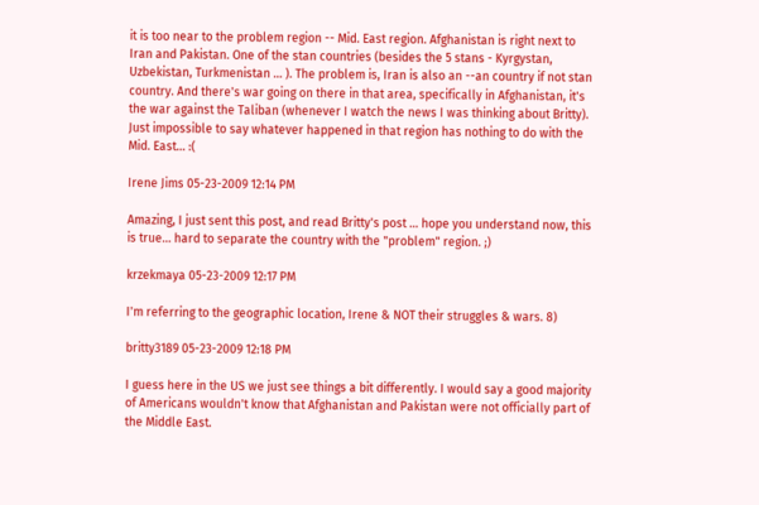it is too near to the problem region -- Mid. East region. Afghanistan is right next to Iran and Pakistan. One of the stan countries (besides the 5 stans - Kyrgystan, Uzbekistan, Turkmenistan ... ). The problem is, Iran is also an --an country if not stan country. And there's war going on there in that area, specifically in Afghanistan, it's the war against the Taliban (whenever I watch the news I was thinking about Britty). Just impossible to say whatever happened in that region has nothing to do with the Mid. East... :(

Irene Jims 05-23-2009 12:14 PM

Amazing, I just sent this post, and read Britty's post ... hope you understand now, this is true... hard to separate the country with the "problem" region. ;)

krzekmaya 05-23-2009 12:17 PM

I'm referring to the geographic location, Irene & NOT their struggles & wars. 8)

britty3189 05-23-2009 12:18 PM

I guess here in the US we just see things a bit differently. I would say a good majority of Americans wouldn't know that Afghanistan and Pakistan were not officially part of the Middle East.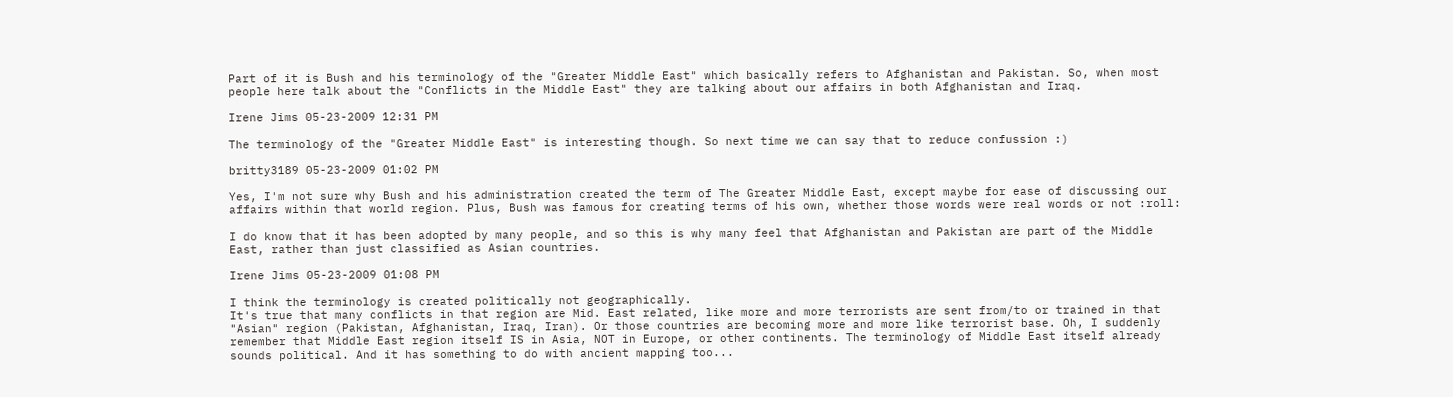Part of it is Bush and his terminology of the "Greater Middle East" which basically refers to Afghanistan and Pakistan. So, when most people here talk about the "Conflicts in the Middle East" they are talking about our affairs in both Afghanistan and Iraq.

Irene Jims 05-23-2009 12:31 PM

The terminology of the "Greater Middle East" is interesting though. So next time we can say that to reduce confussion :)

britty3189 05-23-2009 01:02 PM

Yes, I'm not sure why Bush and his administration created the term of The Greater Middle East, except maybe for ease of discussing our affairs within that world region. Plus, Bush was famous for creating terms of his own, whether those words were real words or not :roll:

I do know that it has been adopted by many people, and so this is why many feel that Afghanistan and Pakistan are part of the Middle East, rather than just classified as Asian countries.

Irene Jims 05-23-2009 01:08 PM

I think the terminology is created politically not geographically.
It's true that many conflicts in that region are Mid. East related, like more and more terrorists are sent from/to or trained in that "Asian" region (Pakistan, Afghanistan, Iraq, Iran). Or those countries are becoming more and more like terrorist base. Oh, I suddenly remember that Middle East region itself IS in Asia, NOT in Europe, or other continents. The terminology of Middle East itself already sounds political. And it has something to do with ancient mapping too...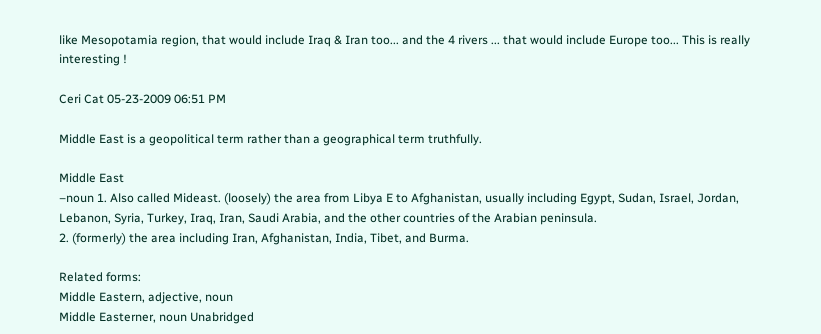like Mesopotamia region, that would include Iraq & Iran too... and the 4 rivers ... that would include Europe too... This is really interesting !

Ceri Cat 05-23-2009 06:51 PM

Middle East is a geopolitical term rather than a geographical term truthfully.

Middle East
–noun 1. Also called Mideast. (loosely) the area from Libya E to Afghanistan, usually including Egypt, Sudan, Israel, Jordan, Lebanon, Syria, Turkey, Iraq, Iran, Saudi Arabia, and the other countries of the Arabian peninsula.
2. (formerly) the area including Iran, Afghanistan, India, Tibet, and Burma.

Related forms:
Middle Eastern, adjective, noun
Middle Easterner, noun Unabridged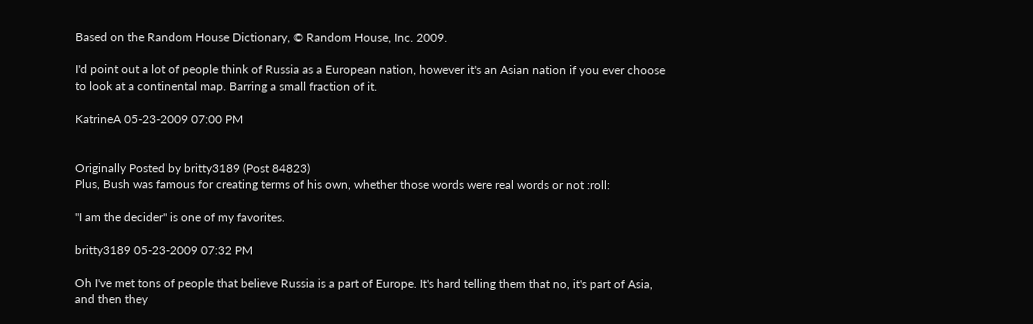Based on the Random House Dictionary, © Random House, Inc. 2009.

I'd point out a lot of people think of Russia as a European nation, however it's an Asian nation if you ever choose to look at a continental map. Barring a small fraction of it.

KatrineA 05-23-2009 07:00 PM


Originally Posted by britty3189 (Post 84823)
Plus, Bush was famous for creating terms of his own, whether those words were real words or not :roll:

"I am the decider" is one of my favorites.

britty3189 05-23-2009 07:32 PM

Oh I've met tons of people that believe Russia is a part of Europe. It's hard telling them that no, it's part of Asia, and then they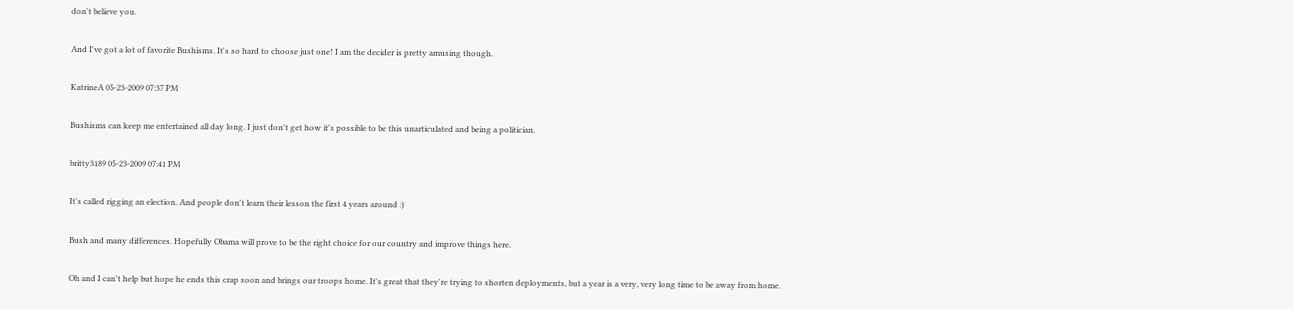don't believe you.

And I've got a lot of favorite Bushisms. It's so hard to choose just one! I am the decider is pretty amusing though.

KatrineA 05-23-2009 07:37 PM

Bushisms can keep me entertained all day long. I just don't get how it's possible to be this unarticulated and being a politician.

britty3189 05-23-2009 07:41 PM

It's called rigging an election. And people don't learn their lesson the first 4 years around :)

Bush and many differences. Hopefully Obama will prove to be the right choice for our country and improve things here.

Oh and I can't help but hope he ends this crap soon and brings our troops home. It's great that they're trying to shorten deployments, but a year is a very, very long time to be away from home.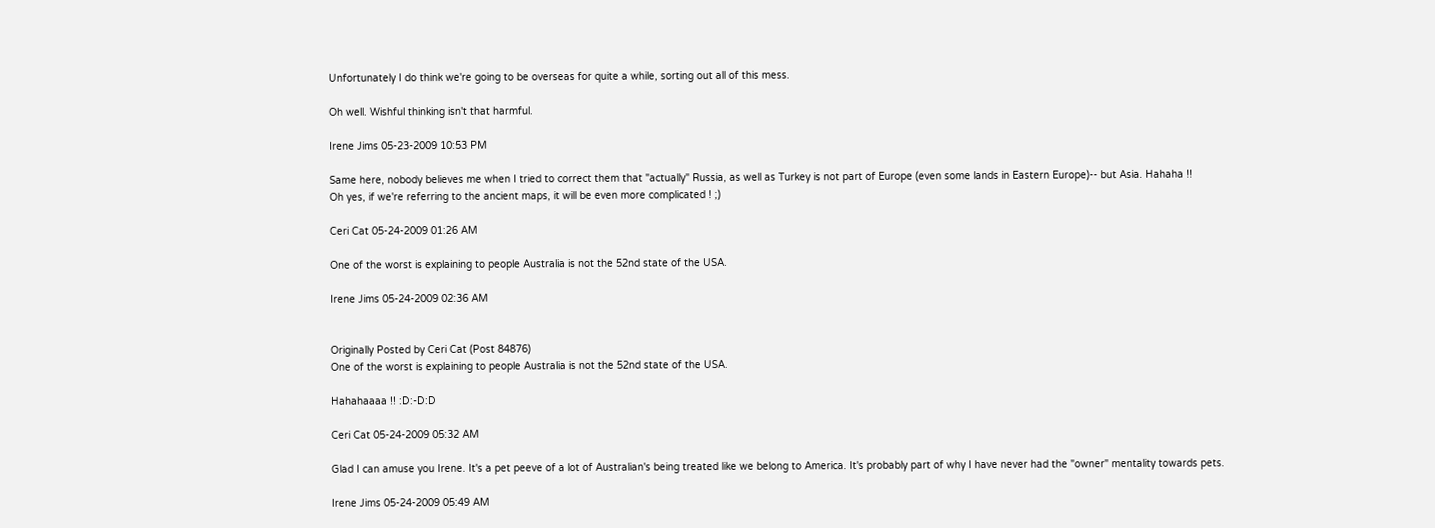Unfortunately I do think we're going to be overseas for quite a while, sorting out all of this mess.

Oh well. Wishful thinking isn't that harmful.

Irene Jims 05-23-2009 10:53 PM

Same here, nobody believes me when I tried to correct them that "actually" Russia, as well as Turkey is not part of Europe (even some lands in Eastern Europe)-- but Asia. Hahaha !!
Oh yes, if we're referring to the ancient maps, it will be even more complicated ! ;)

Ceri Cat 05-24-2009 01:26 AM

One of the worst is explaining to people Australia is not the 52nd state of the USA.

Irene Jims 05-24-2009 02:36 AM


Originally Posted by Ceri Cat (Post 84876)
One of the worst is explaining to people Australia is not the 52nd state of the USA.

Hahahaaaa !! :D:-D:D

Ceri Cat 05-24-2009 05:32 AM

Glad I can amuse you Irene. It's a pet peeve of a lot of Australian's being treated like we belong to America. It's probably part of why I have never had the "owner" mentality towards pets.

Irene Jims 05-24-2009 05:49 AM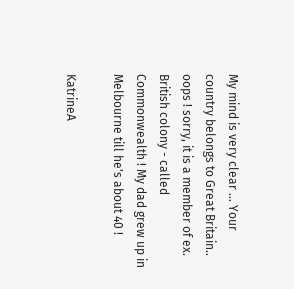My mind is very clear ... Your country belongs to Great Britain.. oops ! sorry, it is a member of ex. British colony - called Commonwealth ! My dad grew up in Melbourne till he's about 40 !

KatrineA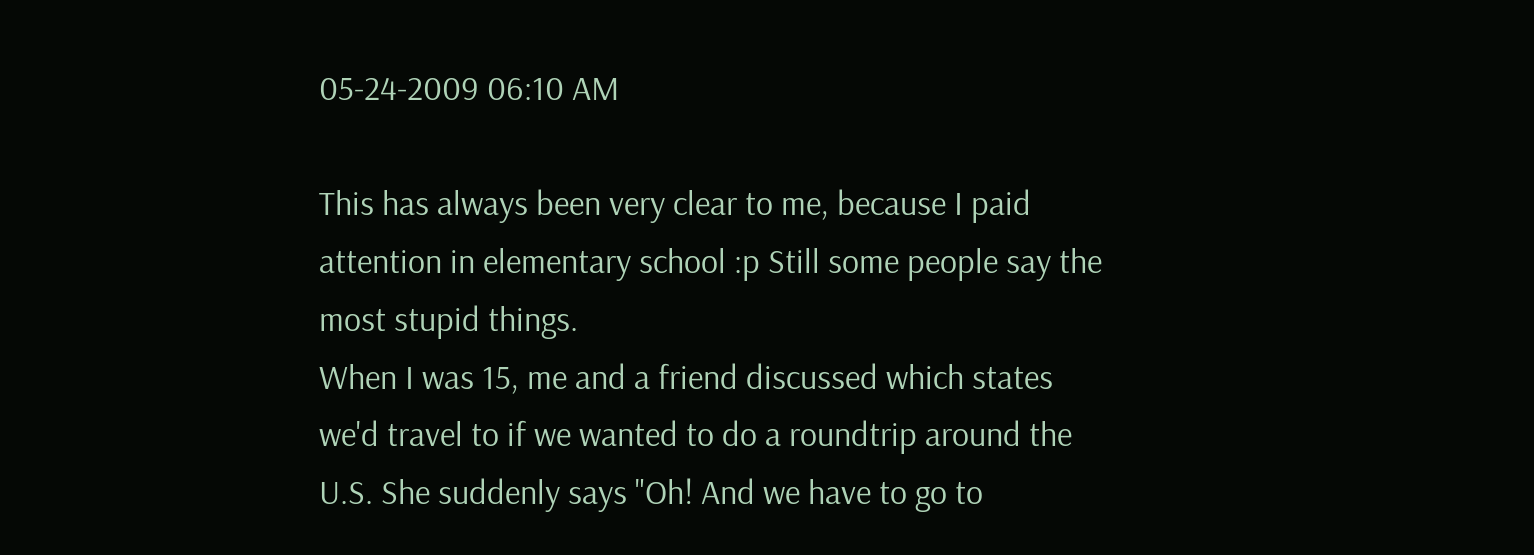05-24-2009 06:10 AM

This has always been very clear to me, because I paid attention in elementary school :p Still some people say the most stupid things.
When I was 15, me and a friend discussed which states we'd travel to if we wanted to do a roundtrip around the U.S. She suddenly says "Oh! And we have to go to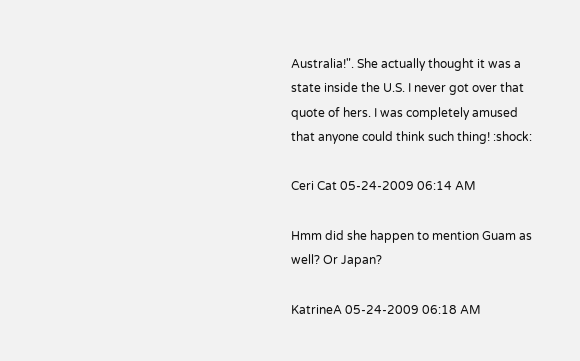Australia!". She actually thought it was a state inside the U.S. I never got over that quote of hers. I was completely amused that anyone could think such thing! :shock:

Ceri Cat 05-24-2009 06:14 AM

Hmm did she happen to mention Guam as well? Or Japan?

KatrineA 05-24-2009 06:18 AM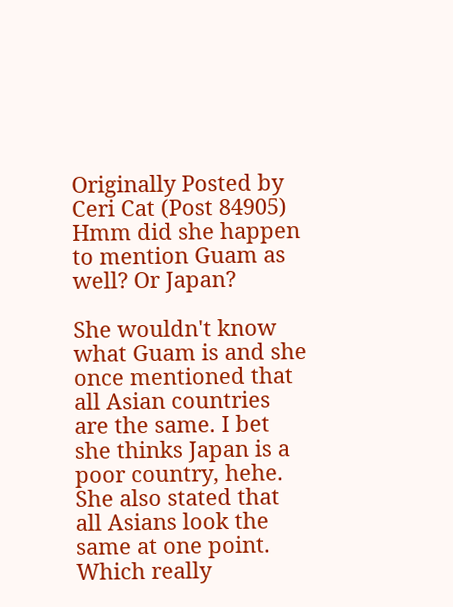Originally Posted by Ceri Cat (Post 84905)
Hmm did she happen to mention Guam as well? Or Japan?

She wouldn't know what Guam is and she once mentioned that all Asian countries are the same. I bet she thinks Japan is a poor country, hehe. She also stated that all Asians look the same at one point. Which really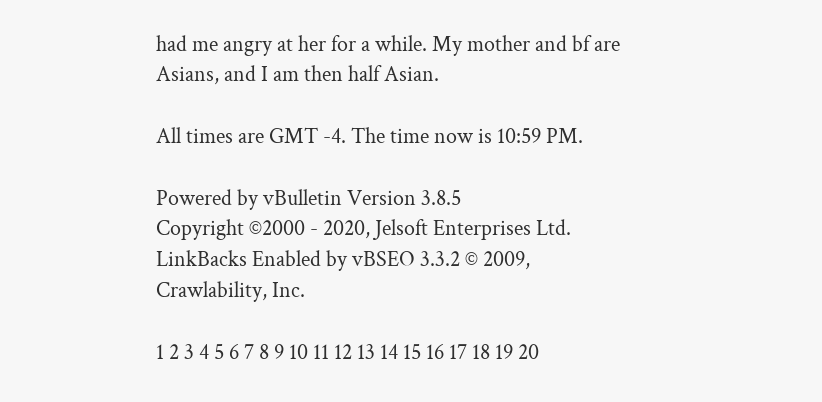had me angry at her for a while. My mother and bf are Asians, and I am then half Asian.

All times are GMT -4. The time now is 10:59 PM.

Powered by vBulletin Version 3.8.5
Copyright ©2000 - 2020, Jelsoft Enterprises Ltd.
LinkBacks Enabled by vBSEO 3.3.2 © 2009, Crawlability, Inc.

1 2 3 4 5 6 7 8 9 10 11 12 13 14 15 16 17 18 19 20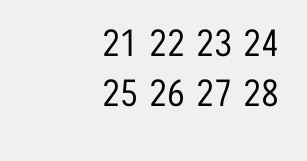21 22 23 24 25 26 27 28